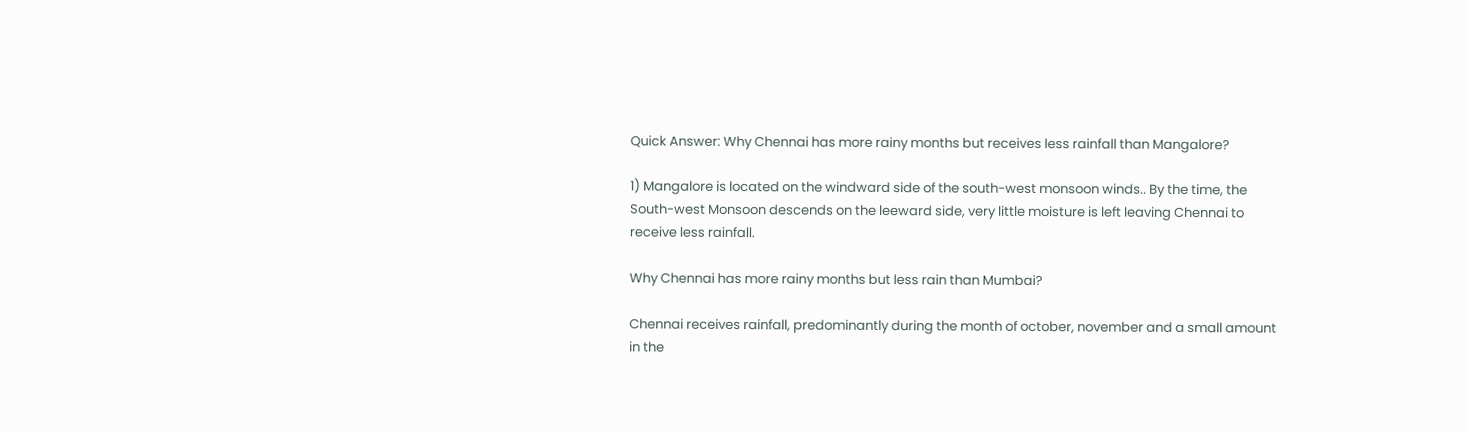Quick Answer: Why Chennai has more rainy months but receives less rainfall than Mangalore?

1) Mangalore is located on the windward side of the south-west monsoon winds.. By the time, the South-west Monsoon descends on the leeward side, very little moisture is left leaving Chennai to receive less rainfall.

Why Chennai has more rainy months but less rain than Mumbai?

Chennai receives rainfall, predominantly during the month of october, november and a small amount in the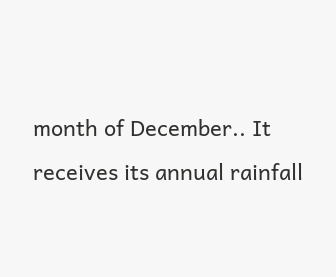month of December.. It receives its annual rainfall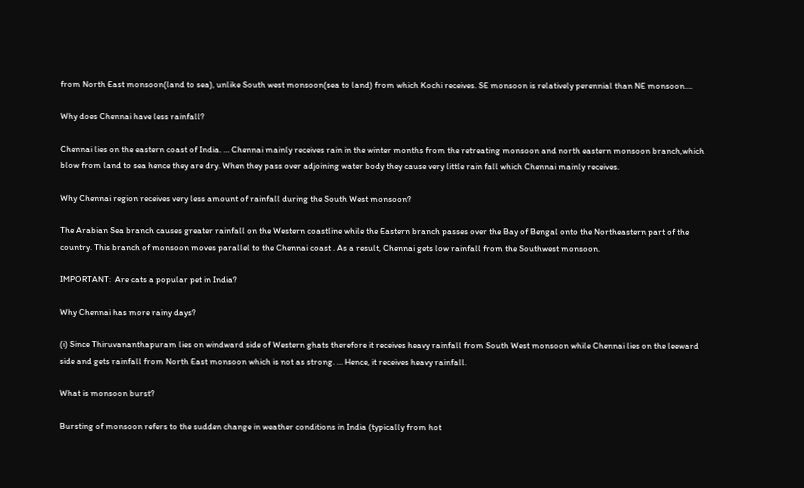from North East monsoon(land to sea), unlike South west monsoon(sea to land) from which Kochi receives. SE monsoon is relatively perennial than NE monsoon….

Why does Chennai have less rainfall?

Chennai lies on the eastern coast of India. … Chennai mainly receives rain in the winter months from the retreating monsoon and north eastern monsoon branch,which blow from land to sea hence they are dry. When they pass over adjoining water body they cause very little rain fall which Chennai mainly receives.

Why Chennai region receives very less amount of rainfall during the South West monsoon?

The Arabian Sea branch causes greater rainfall on the Western coastline while the Eastern branch passes over the Bay of Bengal onto the Northeastern part of the country. This branch of monsoon moves parallel to the Chennai coast . As a result, Chennai gets low rainfall from the Southwest monsoon.

IMPORTANT:  Are cats a popular pet in India?

Why Chennai has more rainy days?

(i) Since Thiruvananthapuram lies on windward side of Western ghats therefore it receives heavy rainfall from South West monsoon while Chennai lies on the leeward side and gets rainfall from North East monsoon which is not as strong. … Hence, it receives heavy rainfall.

What is monsoon burst?

Bursting of monsoon refers to the sudden change in weather conditions in India (typically from hot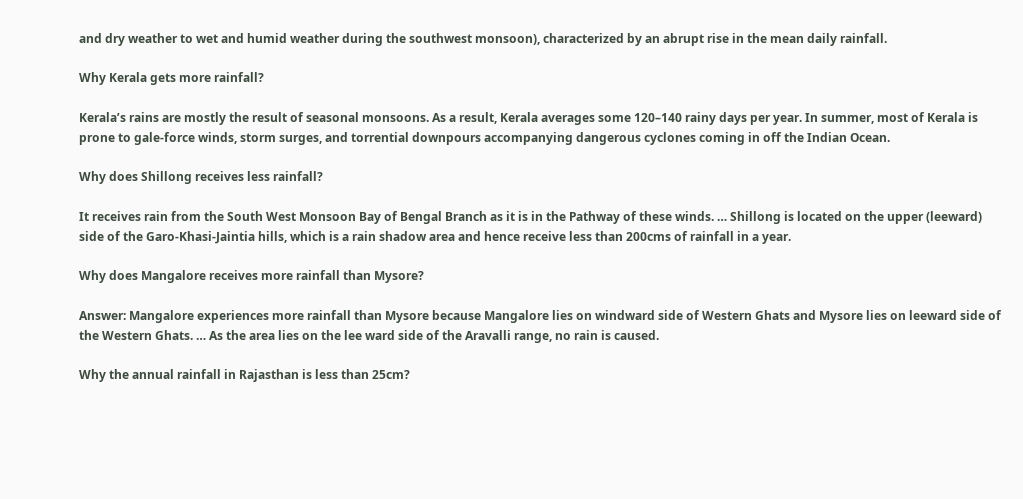and dry weather to wet and humid weather during the southwest monsoon), characterized by an abrupt rise in the mean daily rainfall.

Why Kerala gets more rainfall?

Kerala’s rains are mostly the result of seasonal monsoons. As a result, Kerala averages some 120–140 rainy days per year. In summer, most of Kerala is prone to gale-force winds, storm surges, and torrential downpours accompanying dangerous cyclones coming in off the Indian Ocean.

Why does Shillong receives less rainfall?

It receives rain from the South West Monsoon Bay of Bengal Branch as it is in the Pathway of these winds. … Shillong is located on the upper (leeward) side of the Garo-Khasi-Jaintia hills, which is a rain shadow area and hence receive less than 200cms of rainfall in a year.

Why does Mangalore receives more rainfall than Mysore?

Answer: Mangalore experiences more rainfall than Mysore because Mangalore lies on windward side of Western Ghats and Mysore lies on leeward side of the Western Ghats. … As the area lies on the lee ward side of the Aravalli range, no rain is caused.

Why the annual rainfall in Rajasthan is less than 25cm?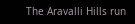The Aravalli Hills run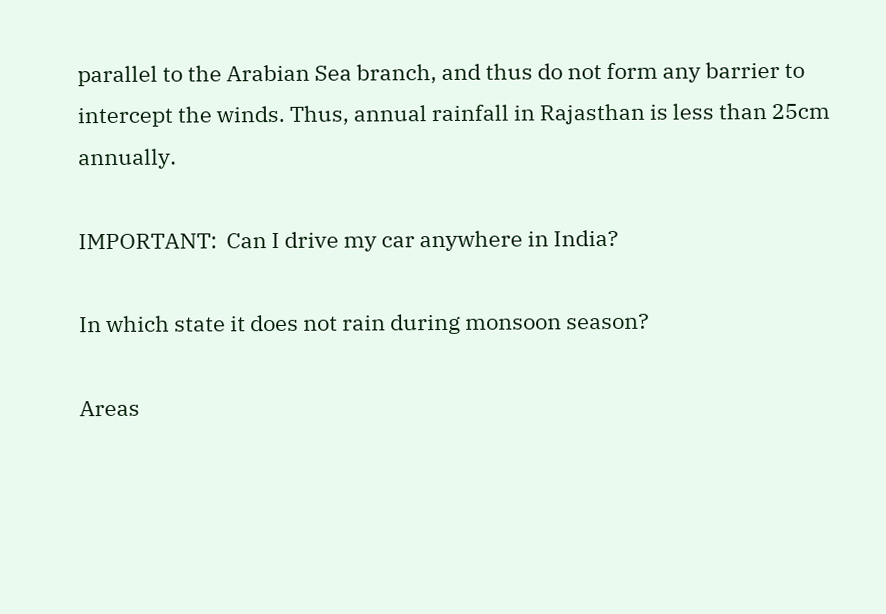parallel to the Arabian Sea branch, and thus do not form any barrier to intercept the winds. Thus, annual rainfall in Rajasthan is less than 25cm annually.

IMPORTANT:  Can I drive my car anywhere in India?

In which state it does not rain during monsoon season?

Areas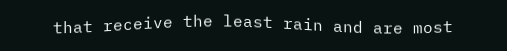that receive the least rain and are most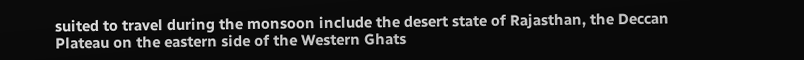suited to travel during the monsoon include the desert state of Rajasthan, the Deccan Plateau on the eastern side of the Western Ghats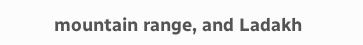mountain range, and Ladakh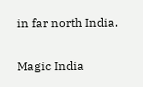in far north India.

Magic India